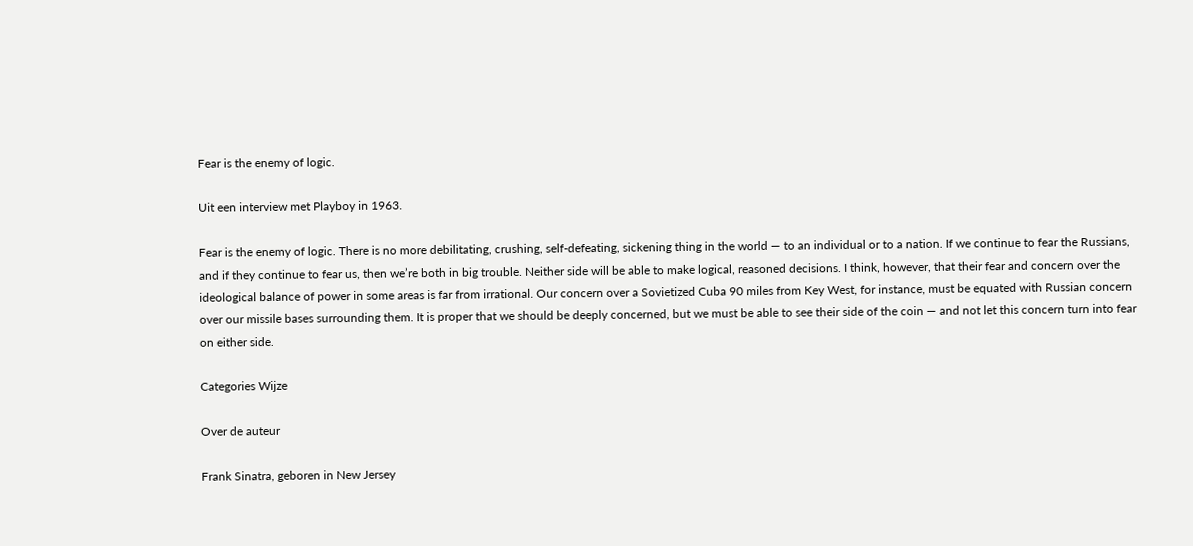Fear is the enemy of logic.

Uit een interview met Playboy in 1963.

Fear is the enemy of logic. There is no more debilitating, crushing, self-defeating, sickening thing in the world — to an individual or to a nation. If we continue to fear the Russians, and if they continue to fear us, then we’re both in big trouble. Neither side will be able to make logical, reasoned decisions. I think, however, that their fear and concern over the ideological balance of power in some areas is far from irrational. Our concern over a Sovietized Cuba 90 miles from Key West, for instance, must be equated with Russian concern over our missile bases surrounding them. It is proper that we should be deeply concerned, but we must be able to see their side of the coin — and not let this concern turn into fear on either side.

Categories Wijze

Over de auteur

Frank Sinatra, geboren in New Jersey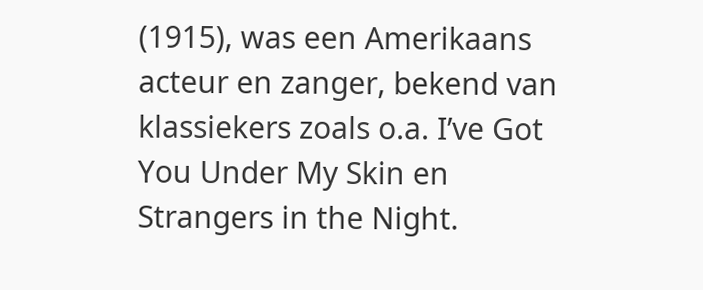(1915), was een Amerikaans acteur en zanger, bekend van klassiekers zoals o.a. I’ve Got You Under My Skin en Strangers in the Night.